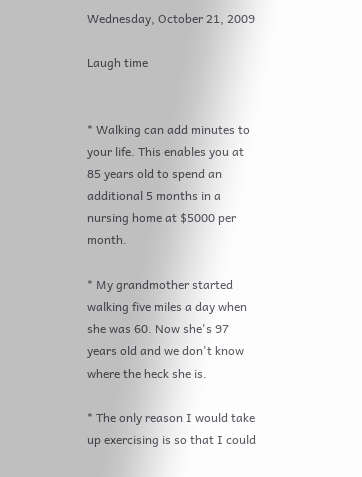Wednesday, October 21, 2009

Laugh time


* Walking can add minutes to your life. This enables you at 85 years old to spend an additional 5 months in a nursing home at $5000 per month.

* My grandmother started walking five miles a day when she was 60. Now she's 97 years old and we don't know where the heck she is.

* The only reason I would take up exercising is so that I could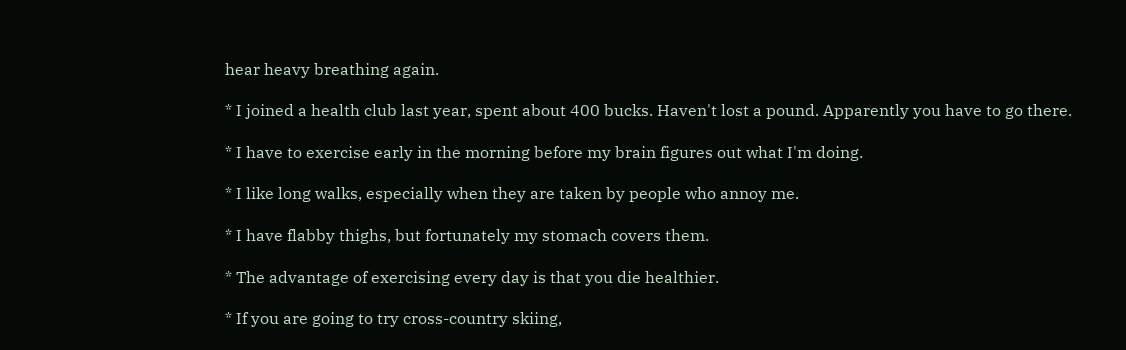hear heavy breathing again.

* I joined a health club last year, spent about 400 bucks. Haven't lost a pound. Apparently you have to go there.

* I have to exercise early in the morning before my brain figures out what I'm doing.

* I like long walks, especially when they are taken by people who annoy me.

* I have flabby thighs, but fortunately my stomach covers them.

* The advantage of exercising every day is that you die healthier.

* If you are going to try cross-country skiing,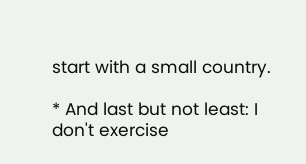start with a small country.

* And last but not least: I don't exercise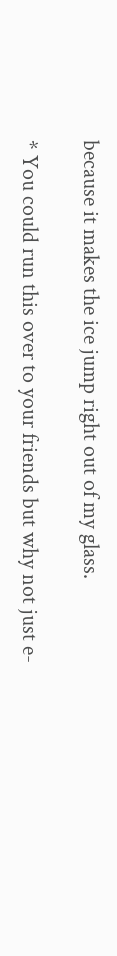because it makes the ice jump right out of my glass.

* You could run this over to your friends but why not just e-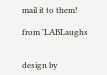mail it to them!

from 'LABLaughs


design by